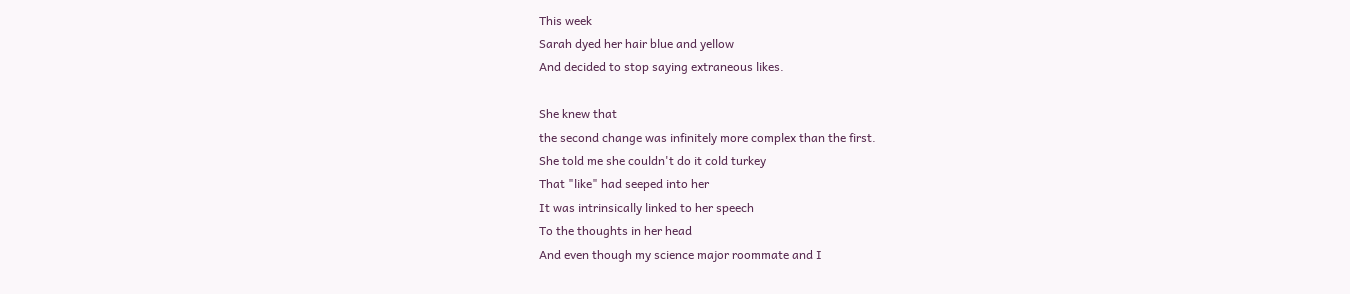This week
Sarah dyed her hair blue and yellow
And decided to stop saying extraneous likes.

She knew that
the second change was infinitely more complex than the first.
She told me she couldn't do it cold turkey
That "like" had seeped into her
It was intrinsically linked to her speech
To the thoughts in her head
And even though my science major roommate and I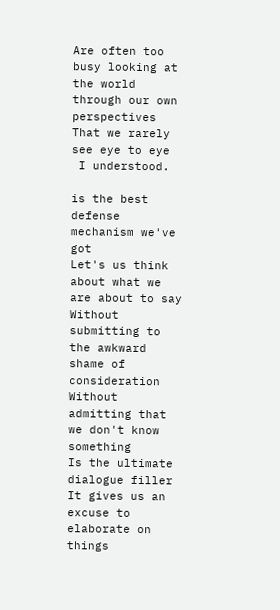Are often too busy looking at the world through our own perspectives
That we rarely see eye to eye
 I understood.

is the best defense mechanism we've got
Let's us think about what we are about to say
Without submitting to the awkward shame of consideration
Without admitting that we don't know something
Is the ultimate dialogue filler
It gives us an excuse to elaborate on things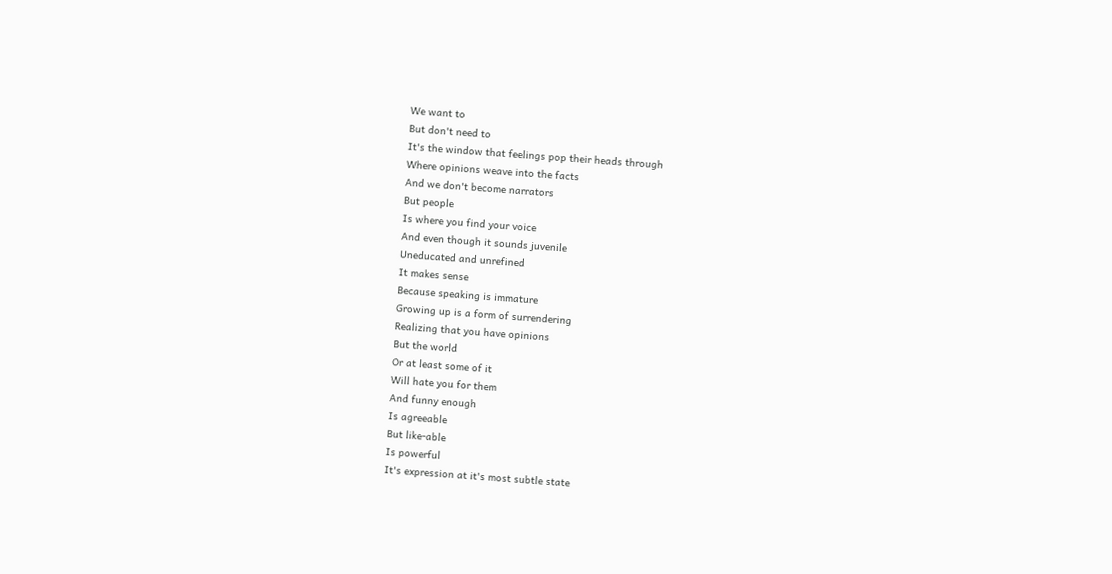We want to
But don't need to
It's the window that feelings pop their heads through
Where opinions weave into the facts
And we don't become narrators
But people
Is where you find your voice
And even though it sounds juvenile
Uneducated and unrefined
It makes sense
Because speaking is immature
Growing up is a form of surrendering
Realizing that you have opinions
But the world
Or at least some of it
Will hate you for them
And funny enough
Is agreeable
But like-able
Is powerful
It's expression at it's most subtle state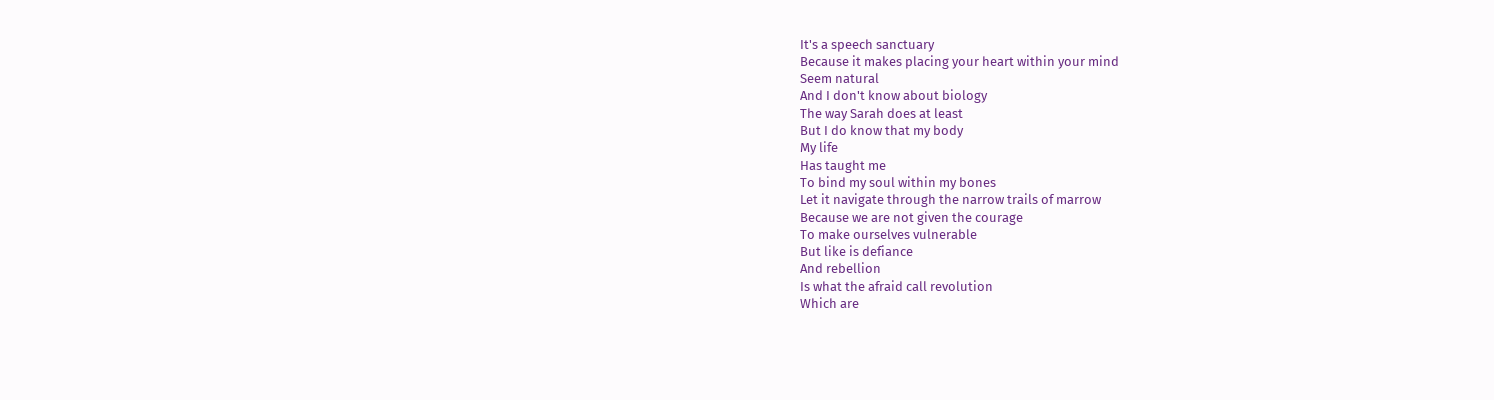It's a speech sanctuary
Because it makes placing your heart within your mind
Seem natural
And I don't know about biology
The way Sarah does at least
But I do know that my body
My life
Has taught me
To bind my soul within my bones
Let it navigate through the narrow trails of marrow
Because we are not given the courage
To make ourselves vulnerable
But like is defiance
And rebellion
Is what the afraid call revolution
Which are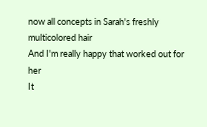now all concepts in Sarah's freshly multicolored hair
And I'm really happy that worked out for her
It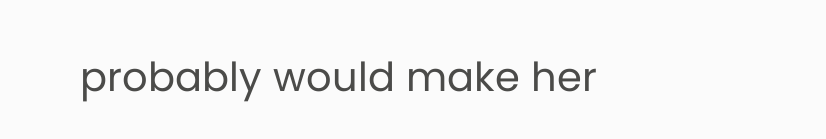probably would make her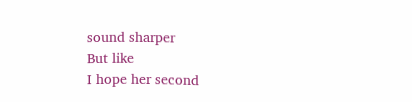sound sharper
But like
I hope her second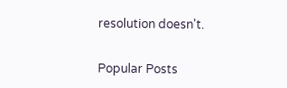resolution doesn't.


Popular Posts